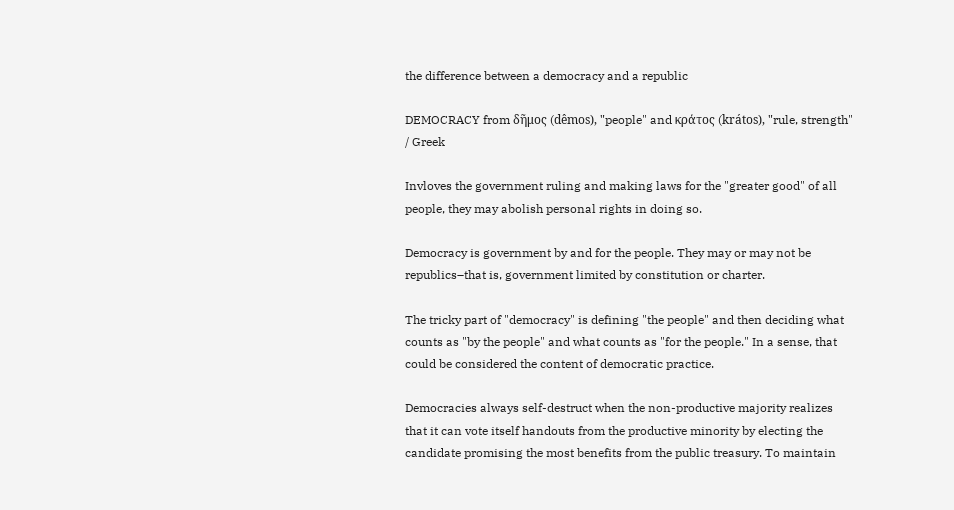the difference between a democracy and a republic

DEMOCRACY from δῆμος (dêmos), "people" and κράτος (krátos), "rule, strength"  / Greek

Invloves the government ruling and making laws for the "greater good" of all people, they may abolish personal rights in doing so.

Democracy is government by and for the people. They may or may not be republics–that is, government limited by constitution or charter.

The tricky part of "democracy" is defining "the people" and then deciding what counts as "by the people" and what counts as "for the people." In a sense, that could be considered the content of democratic practice.

Democracies always self-destruct when the non-productive majority realizes that it can vote itself handouts from the productive minority by electing the candidate promising the most benefits from the public treasury. To maintain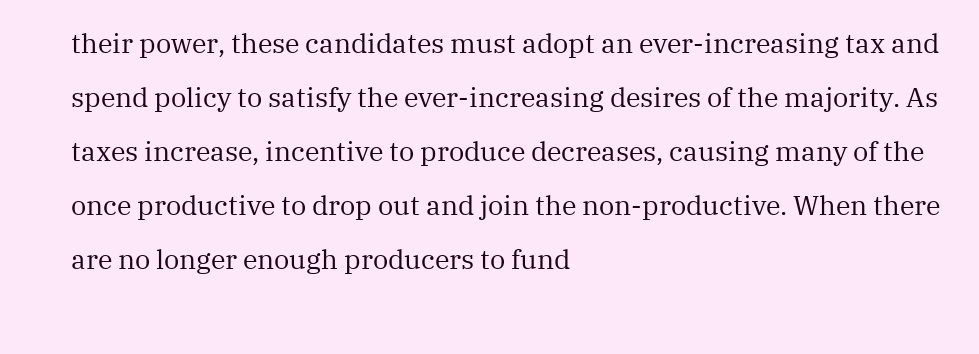their power, these candidates must adopt an ever-increasing tax and spend policy to satisfy the ever-increasing desires of the majority. As taxes increase, incentive to produce decreases, causing many of the once productive to drop out and join the non-productive. When there are no longer enough producers to fund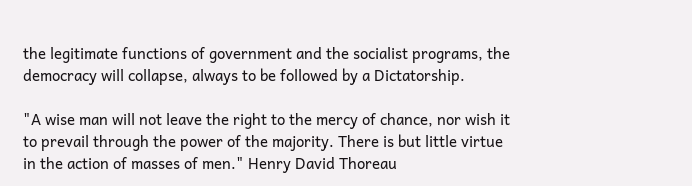the legitimate functions of government and the socialist programs, the democracy will collapse, always to be followed by a Dictatorship.

"A wise man will not leave the right to the mercy of chance, nor wish it to prevail through the power of the majority. There is but little virtue in the action of masses of men." Henry David Thoreau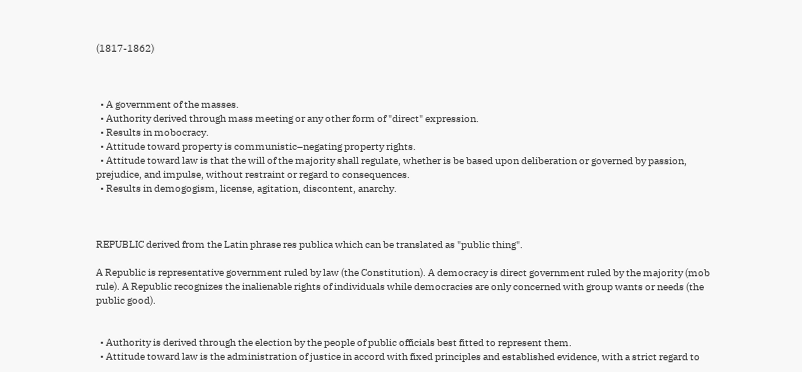(1817-1862)



  • A government of the masses.
  • Authority derived through mass meeting or any other form of "direct" expression.
  • Results in mobocracy.
  • Attitude toward property is communistic–negating property rights.
  • Attitude toward law is that the will of the majority shall regulate, whether is be based upon deliberation or governed by passion, prejudice, and impulse, without restraint or regard to consequences.
  • Results in demogogism, license, agitation, discontent, anarchy.



REPUBLIC derived from the Latin phrase res publica which can be translated as "public thing".

A Republic is representative government ruled by law (the Constitution). A democracy is direct government ruled by the majority (mob rule). A Republic recognizes the inalienable rights of individuals while democracies are only concerned with group wants or needs (the public good).


  • Authority is derived through the election by the people of public officials best fitted to represent them.
  • Attitude toward law is the administration of justice in accord with fixed principles and established evidence, with a strict regard to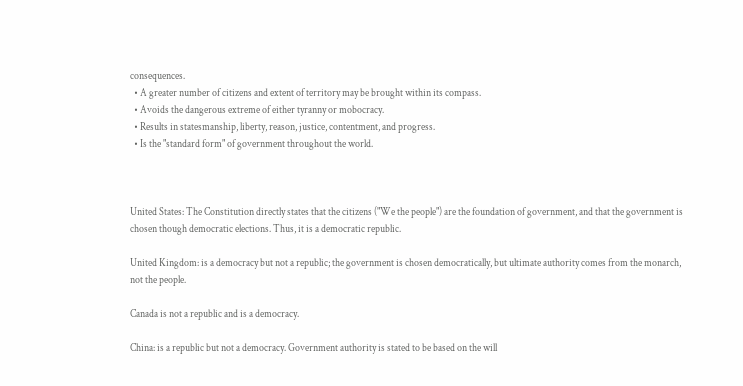consequences.
  • A greater number of citizens and extent of territory may be brought within its compass.
  • Avoids the dangerous extreme of either tyranny or mobocracy.
  • Results in statesmanship, liberty, reason, justice, contentment, and progress.
  • Is the "standard form" of government throughout the world.



United States: The Constitution directly states that the citizens ("We the people") are the foundation of government, and that the government is chosen though democratic elections. Thus, it is a democratic republic.

United Kingdom: is a democracy but not a republic; the government is chosen democratically, but ultimate authority comes from the monarch, not the people.

Canada is not a republic and is a democracy.

China: is a republic but not a democracy. Government authority is stated to be based on the will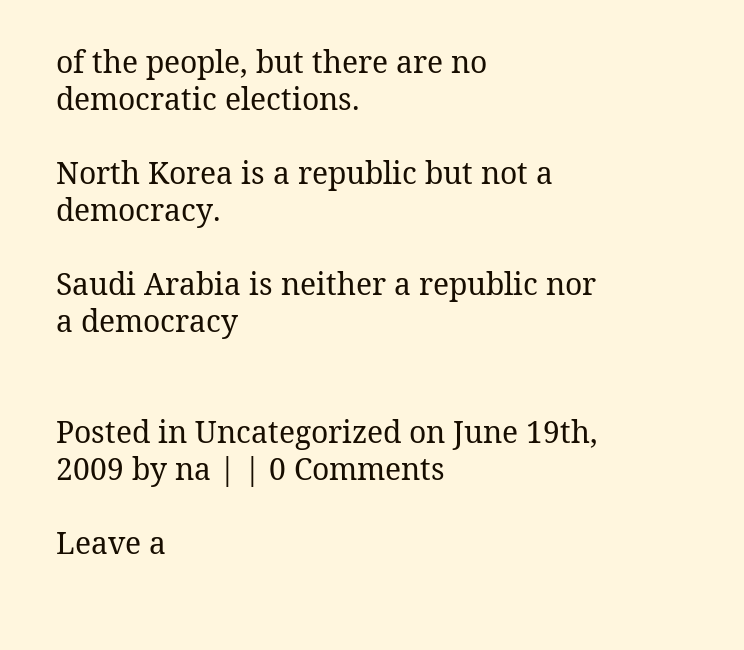of the people, but there are no democratic elections.

North Korea is a republic but not a democracy.

Saudi Arabia is neither a republic nor a democracy


Posted in Uncategorized on June 19th, 2009 by na | | 0 Comments

Leave a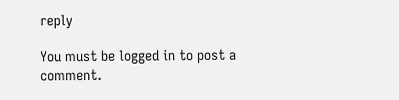reply

You must be logged in to post a comment.